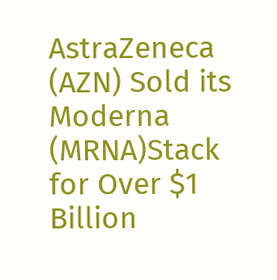AstraZeneca (AZN) Sold its Moderna (MRNA)Stack for Over $1 Billion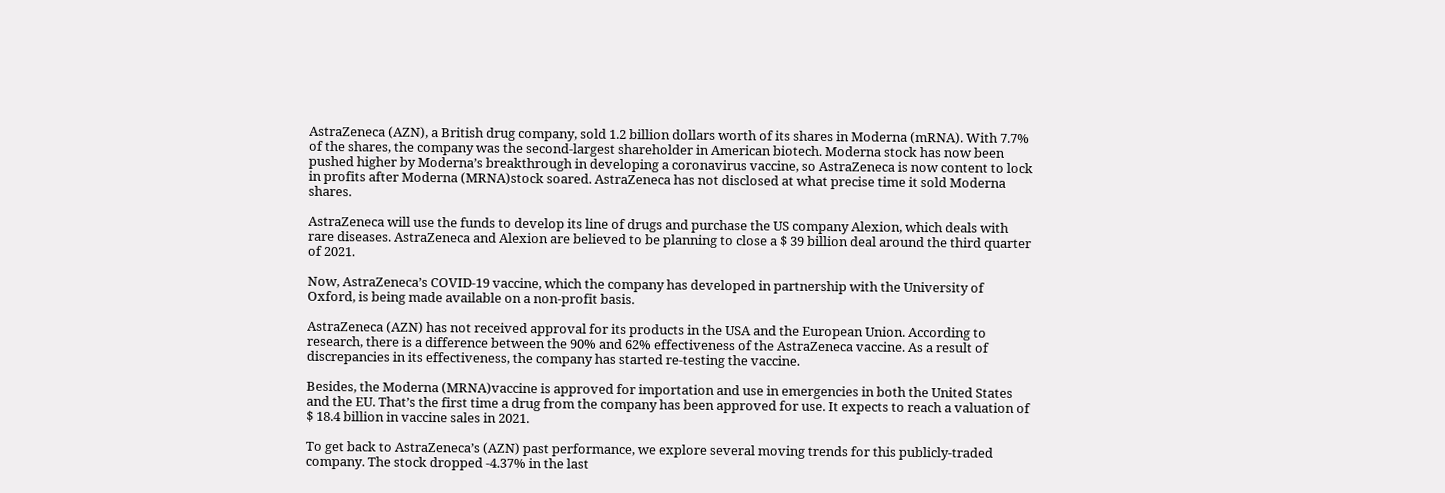AstraZeneca (AZN), a British drug company, sold 1.2 billion dollars worth of its shares in Moderna (mRNA). With 7.7% of the shares, the company was the second-largest shareholder in American biotech. Moderna stock has now been pushed higher by Moderna’s breakthrough in developing a coronavirus vaccine, so AstraZeneca is now content to lock in profits after Moderna (MRNA)stock soared. AstraZeneca has not disclosed at what precise time it sold Moderna shares.

AstraZeneca will use the funds to develop its line of drugs and purchase the US company Alexion, which deals with rare diseases. AstraZeneca and Alexion are believed to be planning to close a $ 39 billion deal around the third quarter of 2021.

Now, AstraZeneca’s COVID-19 vaccine, which the company has developed in partnership with the University of Oxford, is being made available on a non-profit basis.

AstraZeneca (AZN) has not received approval for its products in the USA and the European Union. According to research, there is a difference between the 90% and 62% effectiveness of the AstraZeneca vaccine. As a result of discrepancies in its effectiveness, the company has started re-testing the vaccine.

Besides, the Moderna (MRNA)vaccine is approved for importation and use in emergencies in both the United States and the EU. That’s the first time a drug from the company has been approved for use. It expects to reach a valuation of $ 18.4 billion in vaccine sales in 2021.

To get back to AstraZeneca’s (AZN) past performance, we explore several moving trends for this publicly-traded company. The stock dropped -4.37% in the last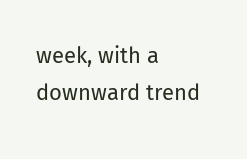week, with a downward trend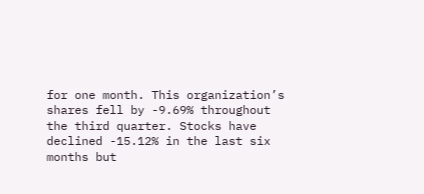for one month. This organization’s shares fell by -9.69% throughout the third quarter. Stocks have declined -15.12% in the last six months but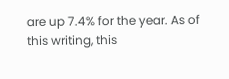are up 7.4% for the year. As of this writing, this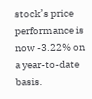stock’s price performance is now -3.22% on a year-to-date basis.